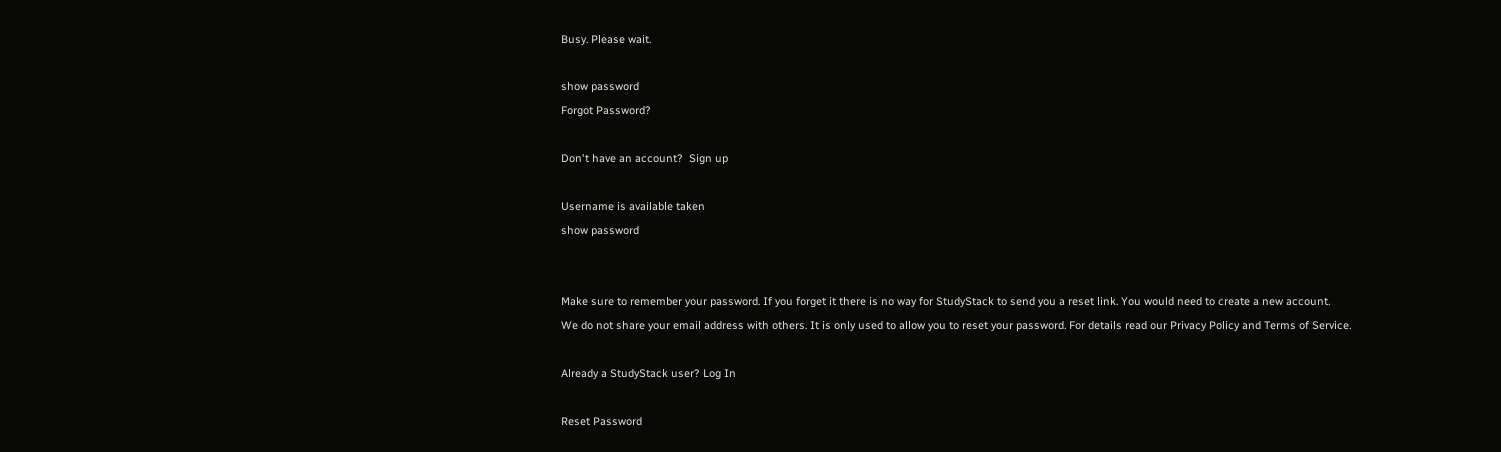Busy. Please wait.

show password
Forgot Password?

Don't have an account?  Sign up

Username is available taken
show password


Make sure to remember your password. If you forget it there is no way for StudyStack to send you a reset link. You would need to create a new account.
We do not share your email address with others. It is only used to allow you to reset your password. For details read our Privacy Policy and Terms of Service.

Already a StudyStack user? Log In

Reset Password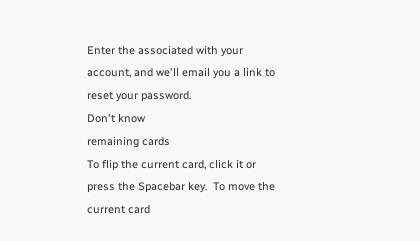Enter the associated with your account, and we'll email you a link to reset your password.
Don't know
remaining cards
To flip the current card, click it or press the Spacebar key.  To move the current card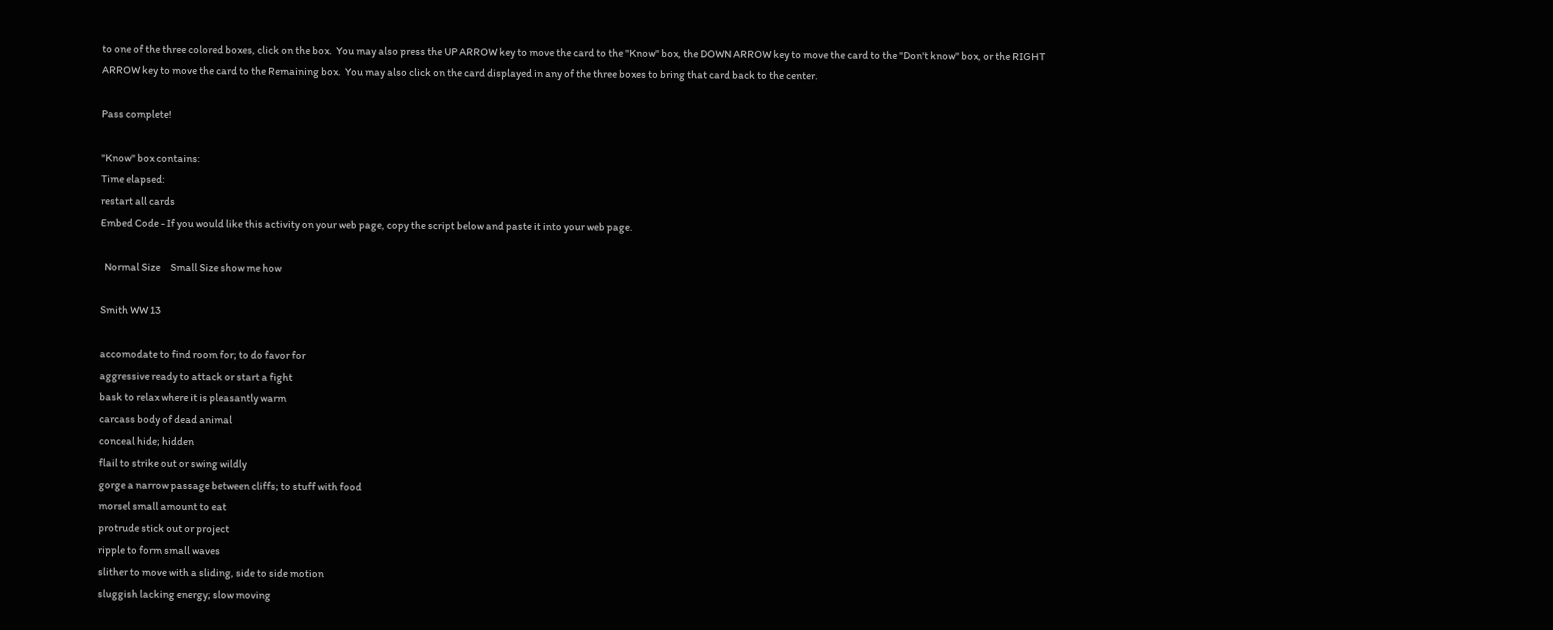to one of the three colored boxes, click on the box.  You may also press the UP ARROW key to move the card to the "Know" box, the DOWN ARROW key to move the card to the "Don't know" box, or the RIGHT ARROW key to move the card to the Remaining box.  You may also click on the card displayed in any of the three boxes to bring that card back to the center.

Pass complete!

"Know" box contains:
Time elapsed:
restart all cards
Embed Code - If you would like this activity on your web page, copy the script below and paste it into your web page.

  Normal Size     Small Size show me how

Smith WW 13

accomodate to find room for; to do favor for
aggressive ready to attack or start a fight
bask to relax where it is pleasantly warm
carcass body of dead animal
conceal hide; hidden
flail to strike out or swing wildly
gorge a narrow passage between cliffs; to stuff with food
morsel small amount to eat
protrude stick out or project
ripple to form small waves
slither to move with a sliding, side to side motion
sluggish lacking energy; slow moving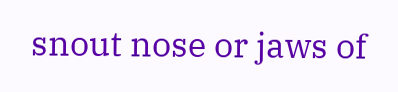snout nose or jaws of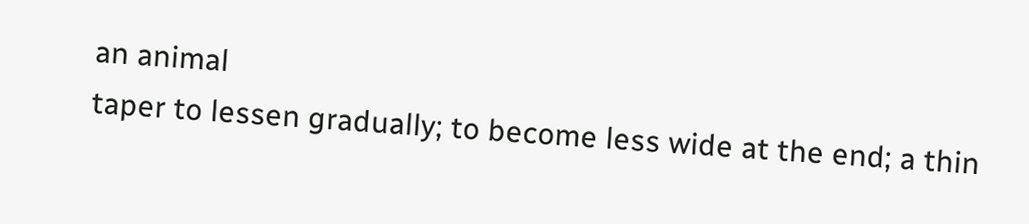an animal
taper to lessen gradually; to become less wide at the end; a thin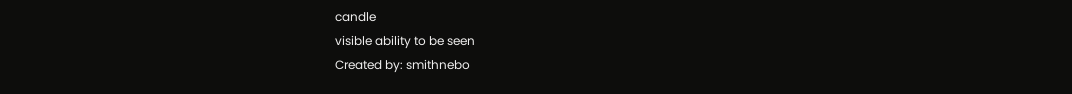candle
visible ability to be seen
Created by: smithnebo